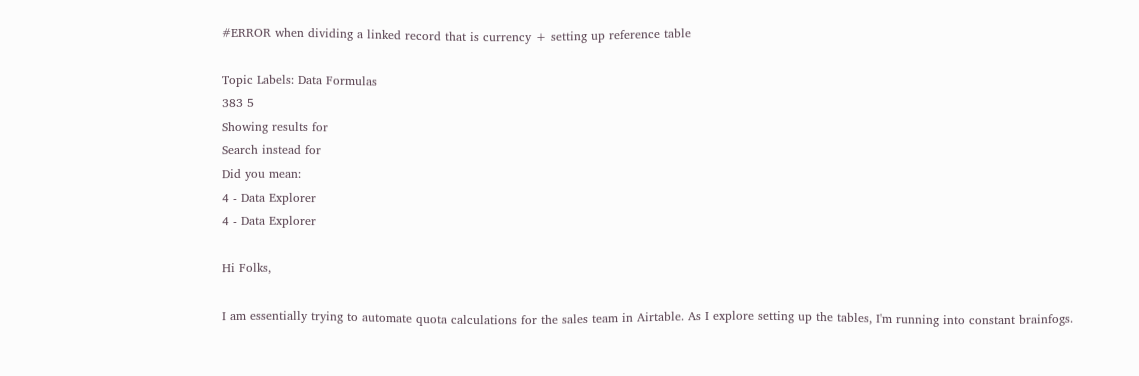#ERROR when dividing a linked record that is currency + setting up reference table

Topic Labels: Data Formulas
383 5
Showing results for
Search instead for
Did you mean:
4 - Data Explorer
4 - Data Explorer

Hi Folks,

I am essentially trying to automate quota calculations for the sales team in Airtable. As I explore setting up the tables, I'm running into constant brainfogs.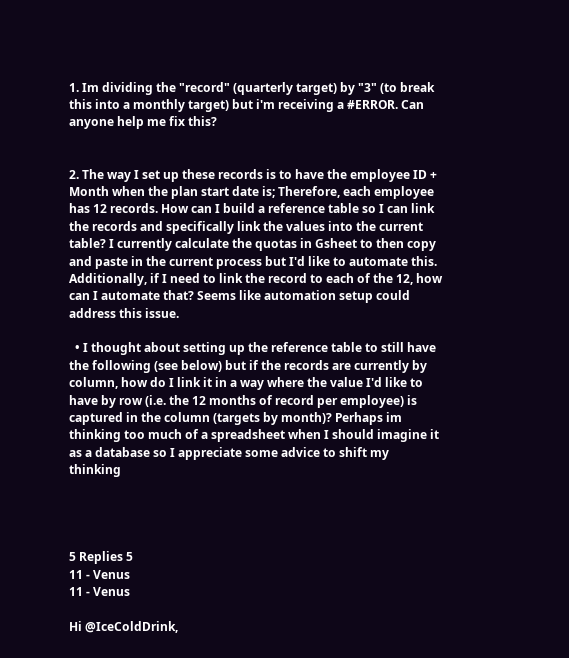1. Im dividing the "record" (quarterly target) by "3" (to break this into a monthly target) but i'm receiving a #ERROR. Can anyone help me fix this?


2. The way I set up these records is to have the employee ID + Month when the plan start date is; Therefore, each employee has 12 records. How can I build a reference table so I can link the records and specifically link the values into the current table? I currently calculate the quotas in Gsheet to then copy and paste in the current process but I'd like to automate this. Additionally, if I need to link the record to each of the 12, how can I automate that? Seems like automation setup could address this issue.

  • I thought about setting up the reference table to still have the following (see below) but if the records are currently by column, how do I link it in a way where the value I'd like to have by row (i.e. the 12 months of record per employee) is captured in the column (targets by month)? Perhaps im thinking too much of a spreadsheet when I should imagine it as a database so I appreciate some advice to shift my thinking




5 Replies 5
11 - Venus
11 - Venus

Hi @IceColdDrink,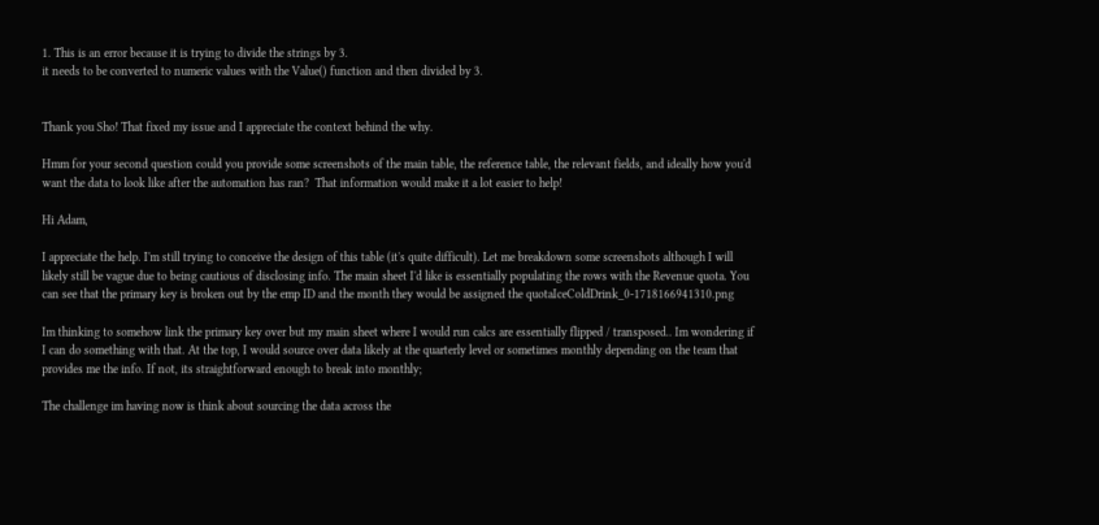1. This is an error because it is trying to divide the strings by 3.
it needs to be converted to numeric values with the Value() function and then divided by 3.


Thank you Sho! That fixed my issue and I appreciate the context behind the why.

Hmm for your second question could you provide some screenshots of the main table, the reference table, the relevant fields, and ideally how you'd want the data to look like after the automation has ran?  That information would make it a lot easier to help!

Hi Adam,

I appreciate the help. I'm still trying to conceive the design of this table (it's quite difficult). Let me breakdown some screenshots although I will likely still be vague due to being cautious of disclosing info. The main sheet I'd like is essentially populating the rows with the Revenue quota. You can see that the primary key is broken out by the emp ID and the month they would be assigned the quotaIceColdDrink_0-1718166941310.png

Im thinking to somehow link the primary key over but my main sheet where I would run calcs are essentially flipped / transposed.. Im wondering if I can do something with that. At the top, I would source over data likely at the quarterly level or sometimes monthly depending on the team that provides me the info. If not, its straightforward enough to break into monthly;

The challenge im having now is think about sourcing the data across the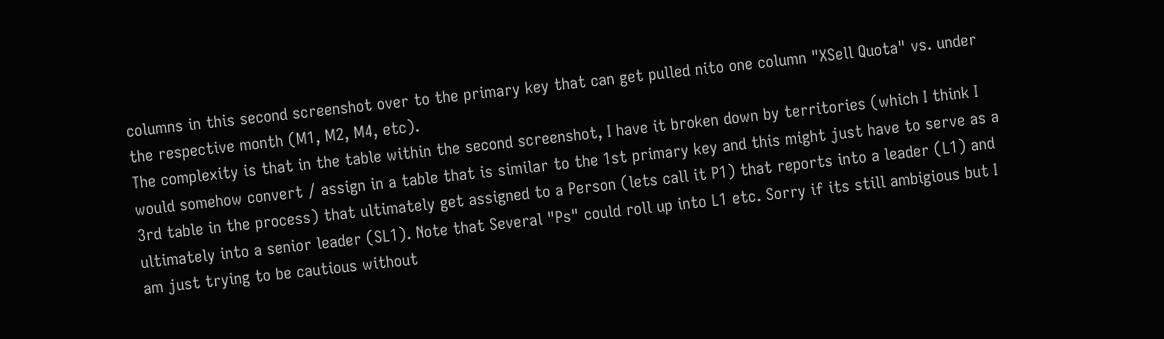columns in this second screenshot over to the primary key that can get pulled nito one column "XSell Quota" vs. under the respective month (M1, M2, M4, etc).
The complexity is that in the table within the second screenshot, I have it broken down by territories (which I think I would somehow convert / assign in a table that is similar to the 1st primary key and this might just have to serve as a 3rd table in the process) that ultimately get assigned to a Person (lets call it P1) that reports into a leader (L1) and ultimately into a senior leader (SL1). Note that Several "Ps" could roll up into L1 etc. Sorry if its still ambigious but I am just trying to be cautious without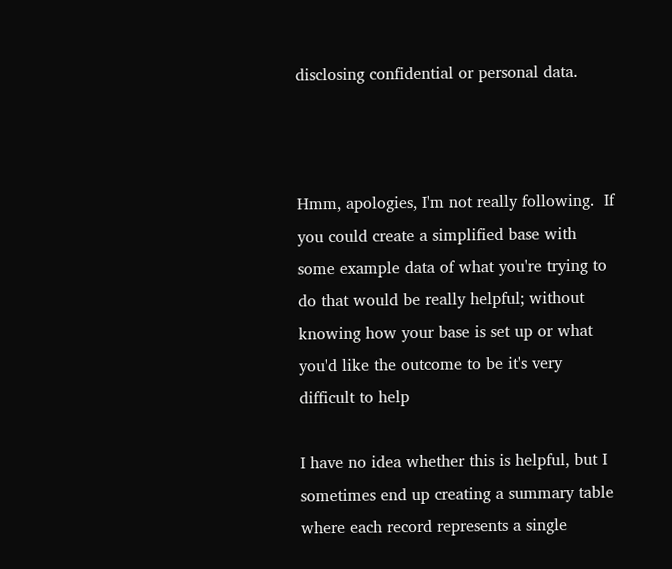disclosing confidential or personal data.



Hmm, apologies, I'm not really following.  If you could create a simplified base with some example data of what you're trying to do that would be really helpful; without knowing how your base is set up or what you'd like the outcome to be it's very difficult to help

I have no idea whether this is helpful, but I sometimes end up creating a summary table where each record represents a single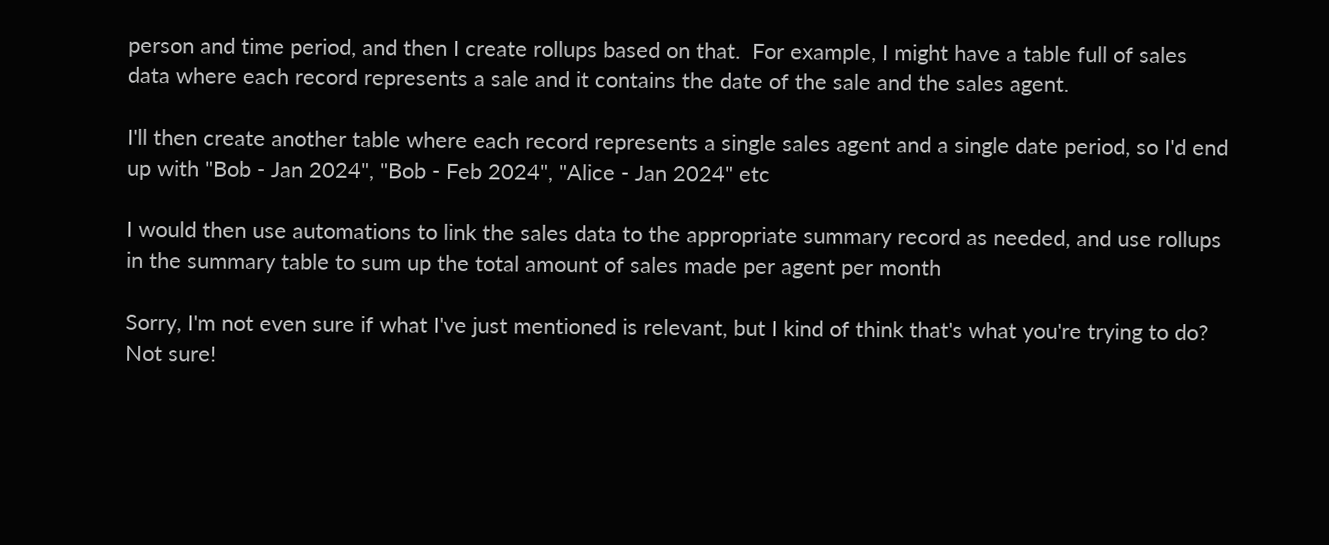person and time period, and then I create rollups based on that.  For example, I might have a table full of sales data where each record represents a sale and it contains the date of the sale and the sales agent.

I'll then create another table where each record represents a single sales agent and a single date period, so I'd end up with "Bob - Jan 2024", "Bob - Feb 2024", "Alice - Jan 2024" etc

I would then use automations to link the sales data to the appropriate summary record as needed, and use rollups in the summary table to sum up the total amount of sales made per agent per month

Sorry, I'm not even sure if what I've just mentioned is relevant, but I kind of think that's what you're trying to do?  Not sure!